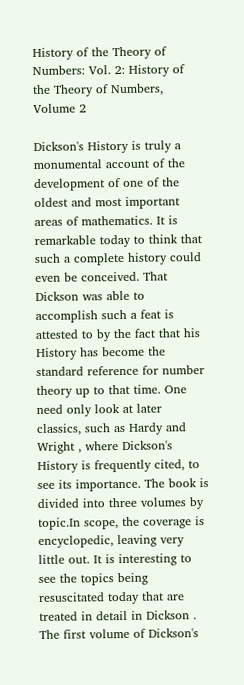History of the Theory of Numbers: Vol. 2: History of the Theory of Numbers, Volume 2

Dickson's History is truly a monumental account of the development of one of the oldest and most important areas of mathematics. It is remarkable today to think that such a complete history could even be conceived. That Dickson was able to accomplish such a feat is attested to by the fact that his History has become the standard reference for number theory up to that time. One need only look at later classics, such as Hardy and Wright , where Dickson's History is frequently cited, to see its importance. The book is divided into three volumes by topic.In scope, the coverage is encyclopedic, leaving very little out. It is interesting to see the topics being resuscitated today that are treated in detail in Dickson . The first volume of Dickson's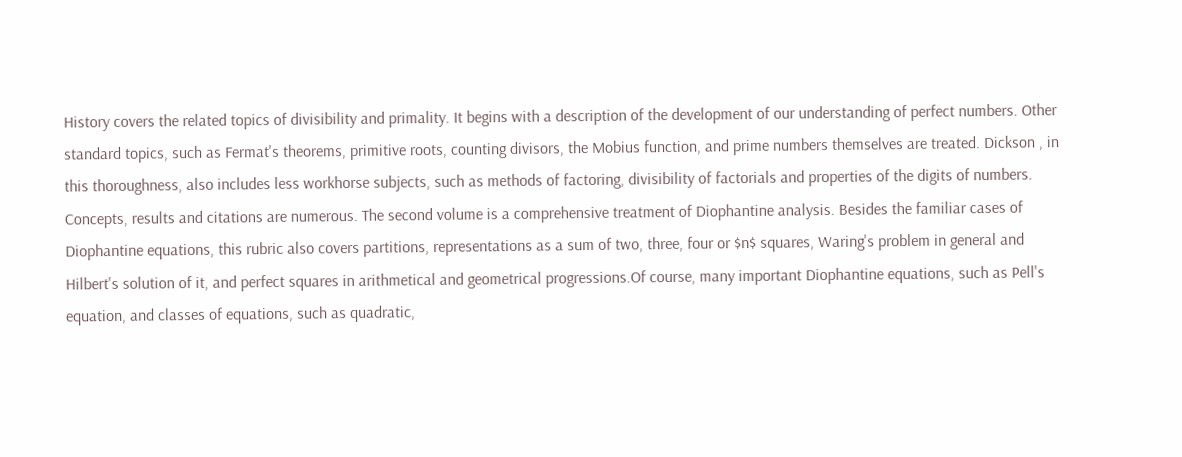History covers the related topics of divisibility and primality. It begins with a description of the development of our understanding of perfect numbers. Other standard topics, such as Fermat's theorems, primitive roots, counting divisors, the Mobius function, and prime numbers themselves are treated. Dickson , in this thoroughness, also includes less workhorse subjects, such as methods of factoring, divisibility of factorials and properties of the digits of numbers. Concepts, results and citations are numerous. The second volume is a comprehensive treatment of Diophantine analysis. Besides the familiar cases of Diophantine equations, this rubric also covers partitions, representations as a sum of two, three, four or $n$ squares, Waring's problem in general and Hilbert's solution of it, and perfect squares in arithmetical and geometrical progressions.Of course, many important Diophantine equations, such as Pell's equation, and classes of equations, such as quadratic,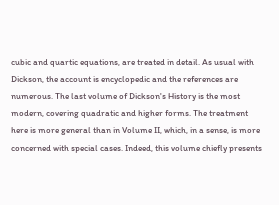cubic and quartic equations, are treated in detail. As usual with Dickson, the account is encyclopedic and the references are numerous. The last volume of Dickson's History is the most modern, covering quadratic and higher forms. The treatment here is more general than in Volume II, which, in a sense, is more concerned with special cases. Indeed, this volume chiefly presents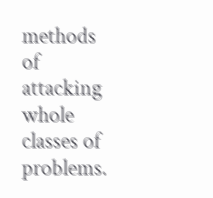methods of attacking whole classes of problems.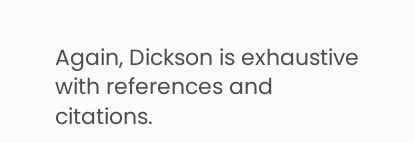Again, Dickson is exhaustive with references and citations.